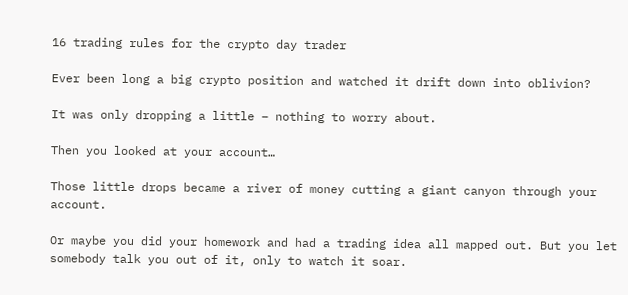16 trading rules for the crypto day trader

Ever been long a big crypto position and watched it drift down into oblivion?

It was only dropping a little – nothing to worry about.

Then you looked at your account…

Those little drops became a river of money cutting a giant canyon through your account.

Or maybe you did your homework and had a trading idea all mapped out. But you let somebody talk you out of it, only to watch it soar.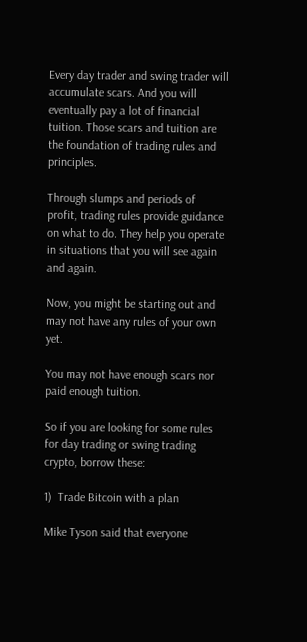Every day trader and swing trader will accumulate scars. And you will eventually pay a lot of financial tuition. Those scars and tuition are the foundation of trading rules and principles.

Through slumps and periods of profit, trading rules provide guidance on what to do. They help you operate in situations that you will see again and again.

Now, you might be starting out and may not have any rules of your own yet.

You may not have enough scars nor paid enough tuition.

So if you are looking for some rules for day trading or swing trading crypto, borrow these:

1)  Trade Bitcoin with a plan

Mike Tyson said that everyone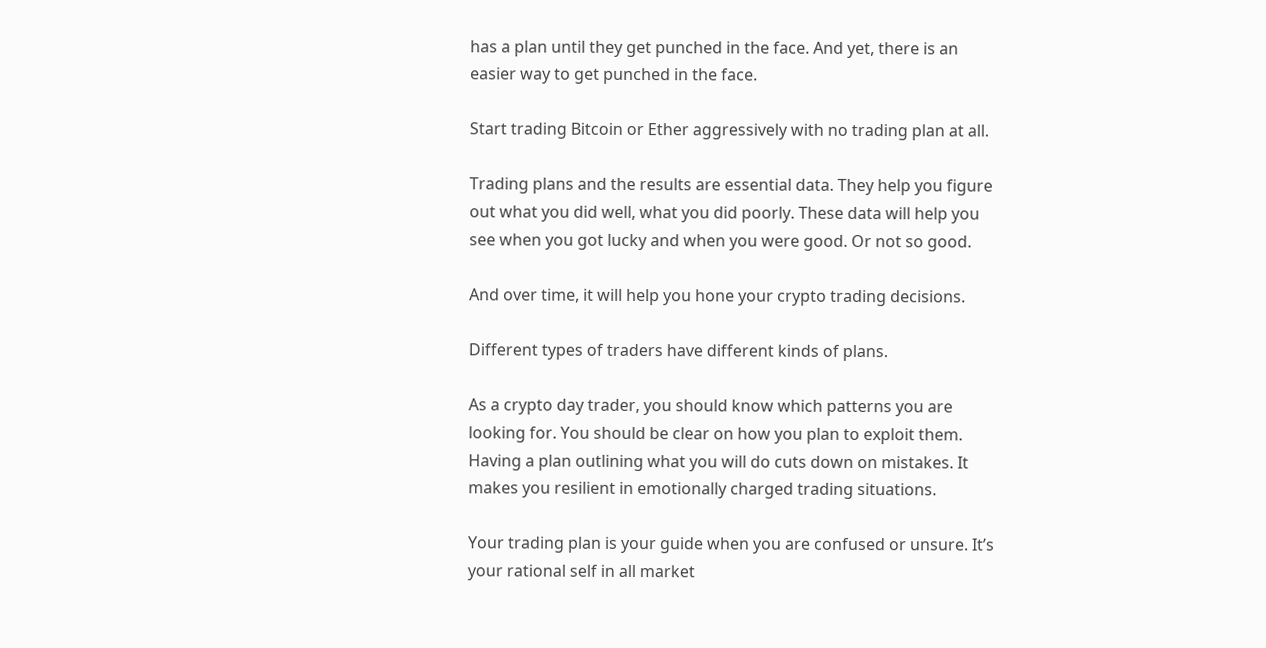has a plan until they get punched in the face. And yet, there is an easier way to get punched in the face.

Start trading Bitcoin or Ether aggressively with no trading plan at all.

Trading plans and the results are essential data. They help you figure out what you did well, what you did poorly. These data will help you see when you got lucky and when you were good. Or not so good.

And over time, it will help you hone your crypto trading decisions.

Different types of traders have different kinds of plans.

As a crypto day trader, you should know which patterns you are looking for. You should be clear on how you plan to exploit them. Having a plan outlining what you will do cuts down on mistakes. It makes you resilient in emotionally charged trading situations.

Your trading plan is your guide when you are confused or unsure. It’s your rational self in all market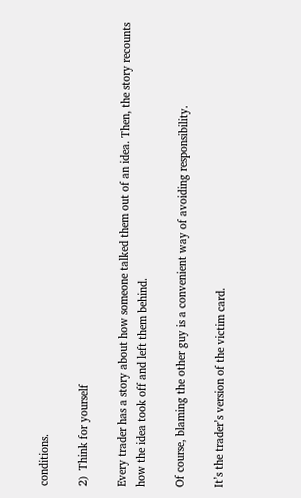conditions.

2)  Think for yourself

Every trader has a story about how someone talked them out of an idea. Then, the story recounts how the idea took off and left them behind.

Of course, blaming the other guy is a convenient way of avoiding responsibility.

It’s the trader’s version of the victim card.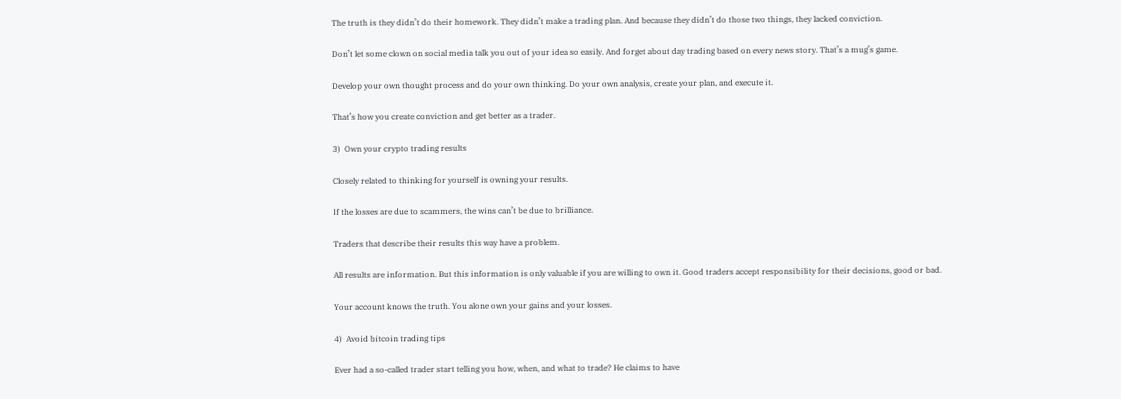The truth is they didn’t do their homework. They didn’t make a trading plan. And because they didn’t do those two things, they lacked conviction.

Don’t let some clown on social media talk you out of your idea so easily. And forget about day trading based on every news story. That’s a mug’s game.

Develop your own thought process and do your own thinking. Do your own analysis, create your plan, and execute it.

That’s how you create conviction and get better as a trader.

3)  Own your crypto trading results

Closely related to thinking for yourself is owning your results.

If the losses are due to scammers, the wins can’t be due to brilliance.

Traders that describe their results this way have a problem.

All results are information. But this information is only valuable if you are willing to own it. Good traders accept responsibility for their decisions, good or bad.

Your account knows the truth. You alone own your gains and your losses.

4)  Avoid bitcoin trading tips

Ever had a so-called trader start telling you how, when, and what to trade? He claims to have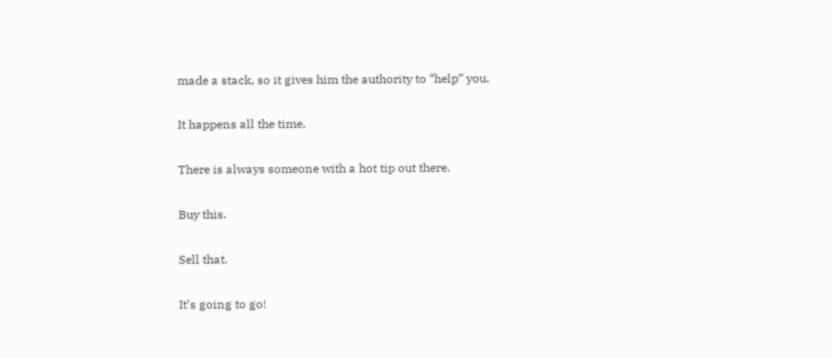made a stack, so it gives him the authority to “help” you.

It happens all the time.

There is always someone with a hot tip out there.

Buy this.

Sell that.

It’s going to go!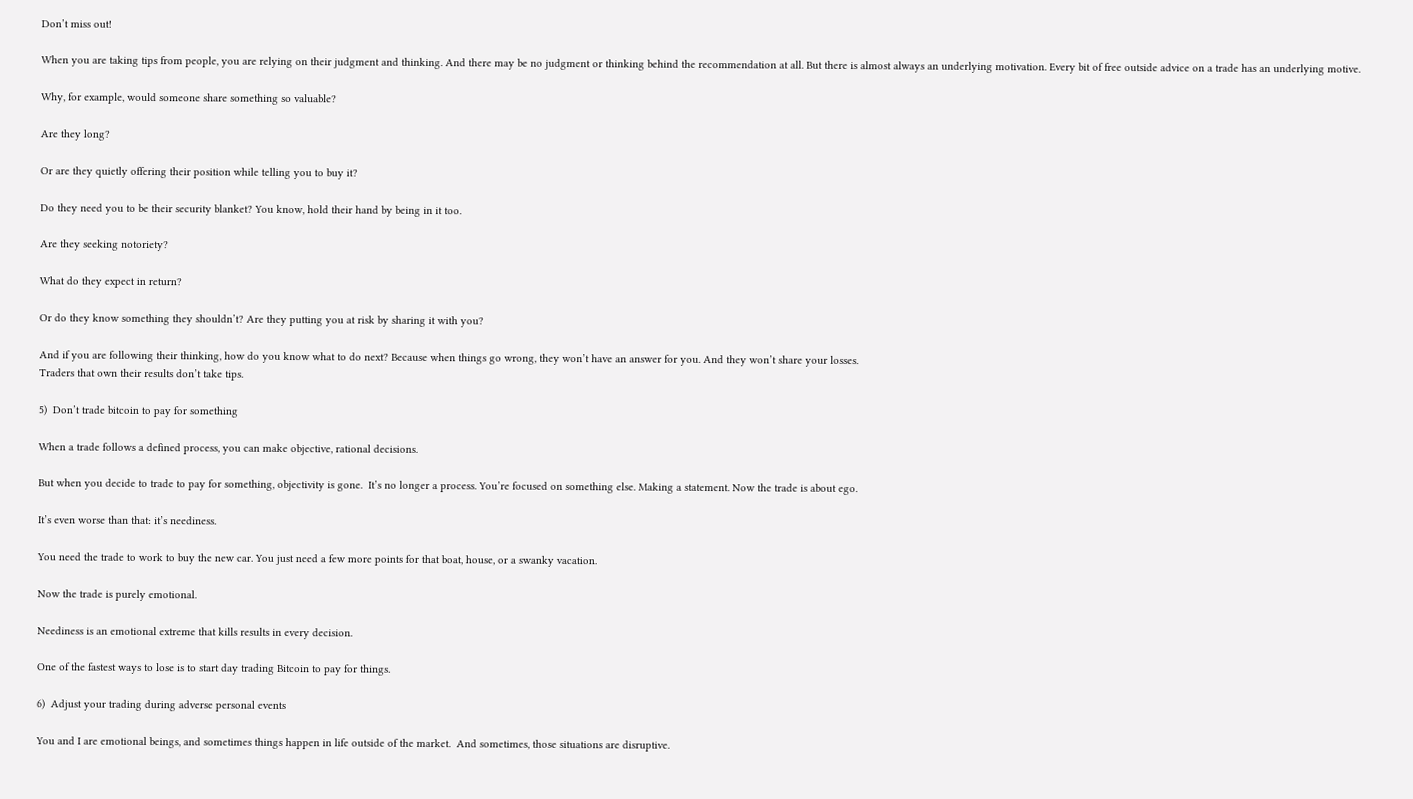Don’t miss out!

When you are taking tips from people, you are relying on their judgment and thinking. And there may be no judgment or thinking behind the recommendation at all. But there is almost always an underlying motivation. Every bit of free outside advice on a trade has an underlying motive.

Why, for example, would someone share something so valuable?

Are they long?

Or are they quietly offering their position while telling you to buy it?

Do they need you to be their security blanket? You know, hold their hand by being in it too.

Are they seeking notoriety?

What do they expect in return?

Or do they know something they shouldn’t? Are they putting you at risk by sharing it with you?

And if you are following their thinking, how do you know what to do next? Because when things go wrong, they won’t have an answer for you. And they won’t share your losses.
Traders that own their results don’t take tips.

5)  Don’t trade bitcoin to pay for something

When a trade follows a defined process, you can make objective, rational decisions.

But when you decide to trade to pay for something, objectivity is gone.  It’s no longer a process. You’re focused on something else. Making a statement. Now the trade is about ego.

It’s even worse than that: it’s neediness.

You need the trade to work to buy the new car. You just need a few more points for that boat, house, or a swanky vacation.

Now the trade is purely emotional.

Neediness is an emotional extreme that kills results in every decision.

One of the fastest ways to lose is to start day trading Bitcoin to pay for things.

6)  Adjust your trading during adverse personal events

You and I are emotional beings, and sometimes things happen in life outside of the market.  And sometimes, those situations are disruptive.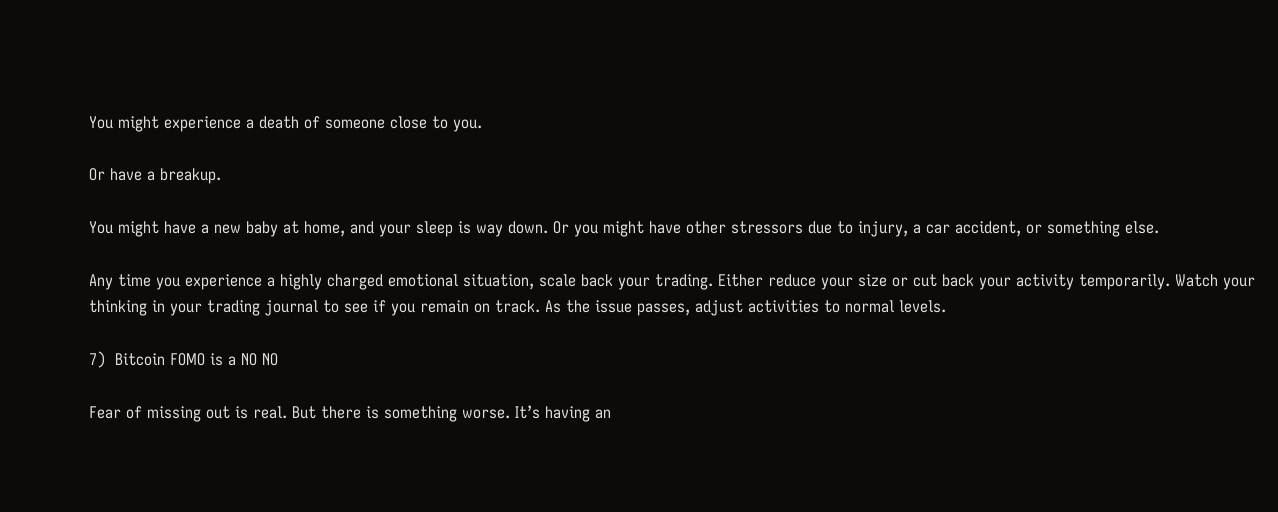You might experience a death of someone close to you.

Or have a breakup.

You might have a new baby at home, and your sleep is way down. Or you might have other stressors due to injury, a car accident, or something else.

Any time you experience a highly charged emotional situation, scale back your trading. Either reduce your size or cut back your activity temporarily. Watch your thinking in your trading journal to see if you remain on track. As the issue passes, adjust activities to normal levels.

7)  Bitcoin FOMO is a NO NO

Fear of missing out is real. But there is something worse. It’s having an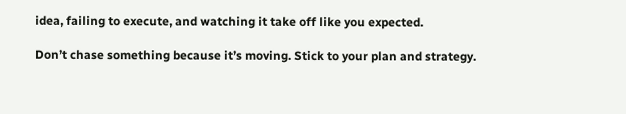idea, failing to execute, and watching it take off like you expected.

Don’t chase something because it’s moving. Stick to your plan and strategy.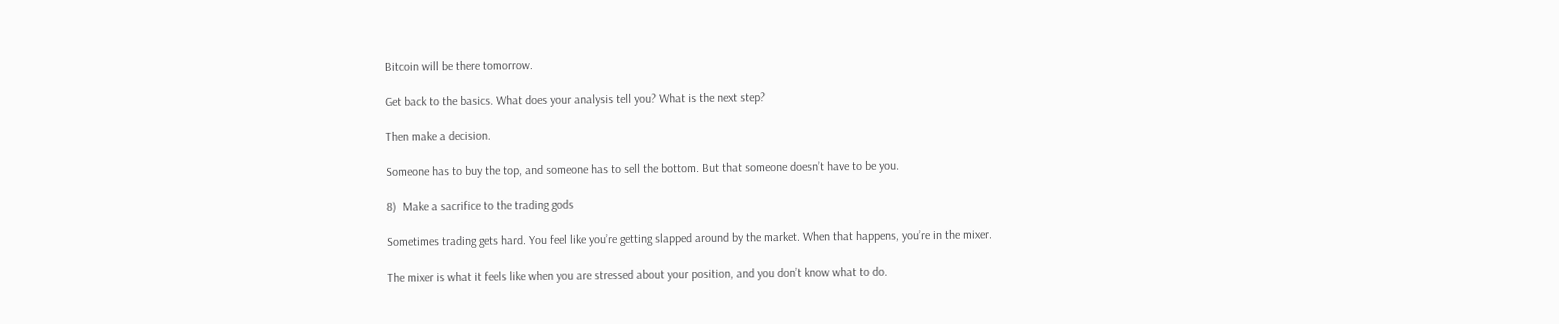Bitcoin will be there tomorrow.

Get back to the basics. What does your analysis tell you? What is the next step?

Then make a decision.

Someone has to buy the top, and someone has to sell the bottom. But that someone doesn’t have to be you.

8)  Make a sacrifice to the trading gods

Sometimes trading gets hard. You feel like you’re getting slapped around by the market. When that happens, you’re in the mixer.

The mixer is what it feels like when you are stressed about your position, and you don’t know what to do.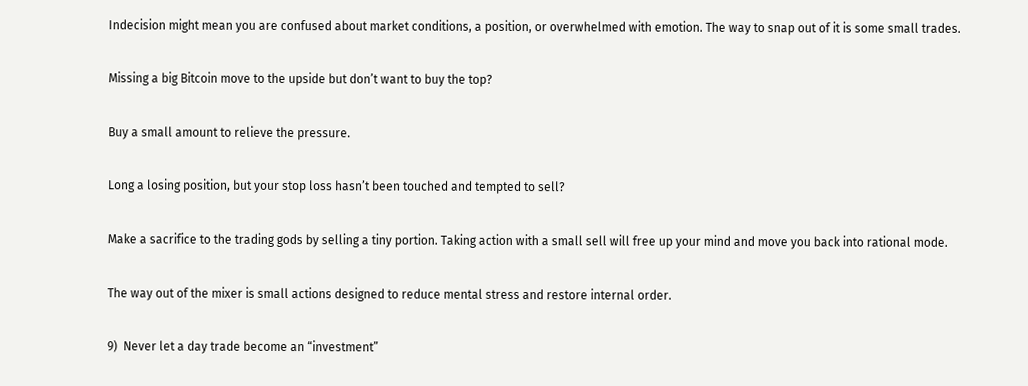Indecision might mean you are confused about market conditions, a position, or overwhelmed with emotion. The way to snap out of it is some small trades.

Missing a big Bitcoin move to the upside but don’t want to buy the top?

Buy a small amount to relieve the pressure.

Long a losing position, but your stop loss hasn’t been touched and tempted to sell?

Make a sacrifice to the trading gods by selling a tiny portion. Taking action with a small sell will free up your mind and move you back into rational mode.

The way out of the mixer is small actions designed to reduce mental stress and restore internal order.

9)  Never let a day trade become an “investment”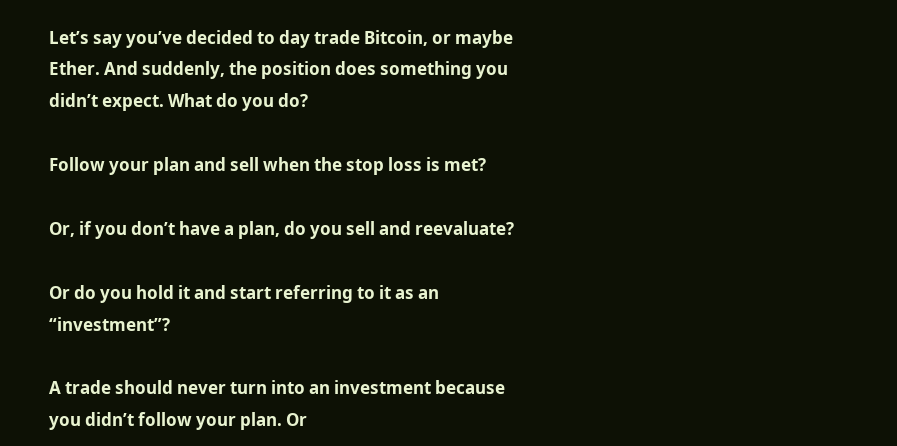Let’s say you’ve decided to day trade Bitcoin, or maybe Ether. And suddenly, the position does something you didn’t expect. What do you do?

Follow your plan and sell when the stop loss is met?

Or, if you don’t have a plan, do you sell and reevaluate?

Or do you hold it and start referring to it as an “investment”?

A trade should never turn into an investment because you didn’t follow your plan. Or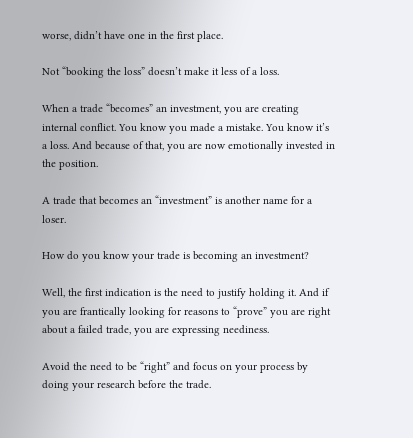worse, didn’t have one in the first place.

Not “booking the loss” doesn’t make it less of a loss.

When a trade “becomes” an investment, you are creating internal conflict. You know you made a mistake. You know it’s a loss. And because of that, you are now emotionally invested in the position.

A trade that becomes an “investment” is another name for a loser.

How do you know your trade is becoming an investment?

Well, the first indication is the need to justify holding it. And if you are frantically looking for reasons to “prove” you are right about a failed trade, you are expressing neediness.

Avoid the need to be “right” and focus on your process by doing your research before the trade.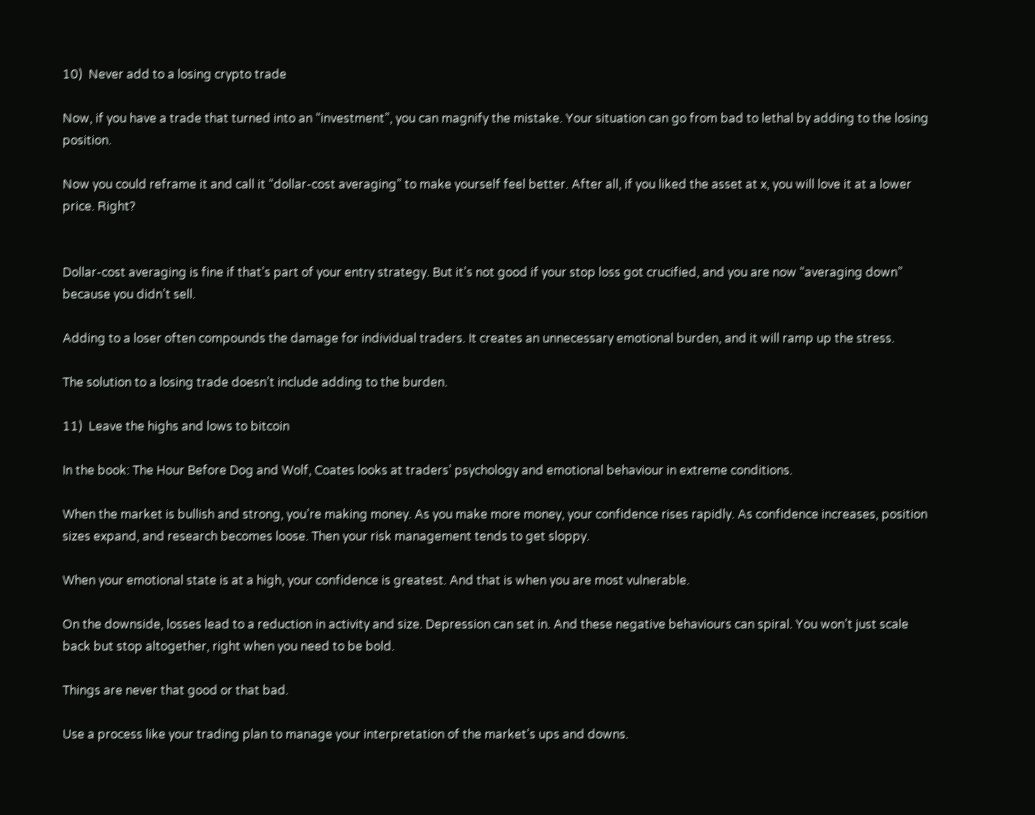10)  Never add to a losing crypto trade

Now, if you have a trade that turned into an “investment”, you can magnify the mistake. Your situation can go from bad to lethal by adding to the losing position.

Now you could reframe it and call it “dollar-cost averaging” to make yourself feel better. After all, if you liked the asset at x, you will love it at a lower price. Right?


Dollar-cost averaging is fine if that’s part of your entry strategy. But it’s not good if your stop loss got crucified, and you are now “averaging down” because you didn’t sell.

Adding to a loser often compounds the damage for individual traders. It creates an unnecessary emotional burden, and it will ramp up the stress.

The solution to a losing trade doesn’t include adding to the burden.

11)  Leave the highs and lows to bitcoin

In the book: The Hour Before Dog and Wolf, Coates looks at traders’ psychology and emotional behaviour in extreme conditions.

When the market is bullish and strong, you’re making money. As you make more money, your confidence rises rapidly. As confidence increases, position sizes expand, and research becomes loose. Then your risk management tends to get sloppy.

When your emotional state is at a high, your confidence is greatest. And that is when you are most vulnerable.

On the downside, losses lead to a reduction in activity and size. Depression can set in. And these negative behaviours can spiral. You won’t just scale back but stop altogether, right when you need to be bold.

Things are never that good or that bad.

Use a process like your trading plan to manage your interpretation of the market’s ups and downs.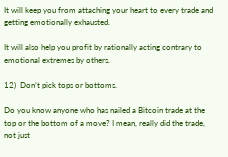It will keep you from attaching your heart to every trade and getting emotionally exhausted.

It will also help you profit by rationally acting contrary to emotional extremes by others.

12)  Don’t pick tops or bottoms.

Do you know anyone who has nailed a Bitcoin trade at the top or the bottom of a move? I mean, really did the trade, not just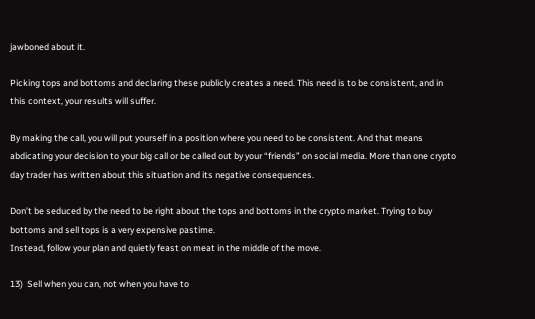jawboned about it.

Picking tops and bottoms and declaring these publicly creates a need. This need is to be consistent, and in this context, your results will suffer.

By making the call, you will put yourself in a position where you need to be consistent. And that means abdicating your decision to your big call or be called out by your “friends” on social media. More than one crypto day trader has written about this situation and its negative consequences.

Don’t be seduced by the need to be right about the tops and bottoms in the crypto market. Trying to buy bottoms and sell tops is a very expensive pastime.
Instead, follow your plan and quietly feast on meat in the middle of the move.

13)  Sell when you can, not when you have to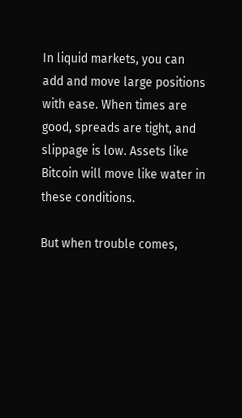In liquid markets, you can add and move large positions with ease. When times are good, spreads are tight, and slippage is low. Assets like Bitcoin will move like water in these conditions.

But when trouble comes,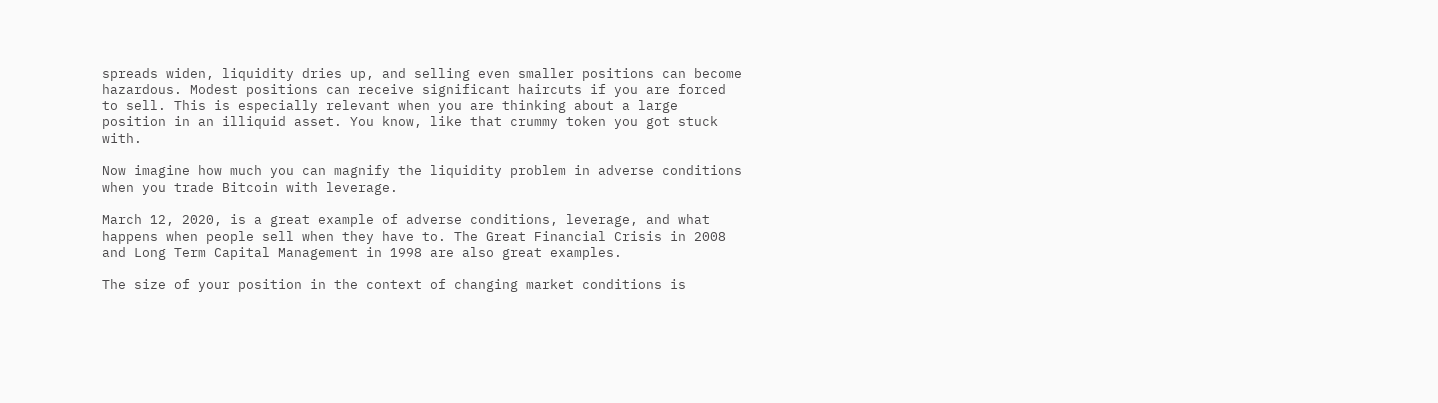spreads widen, liquidity dries up, and selling even smaller positions can become hazardous. Modest positions can receive significant haircuts if you are forced to sell. This is especially relevant when you are thinking about a large position in an illiquid asset. You know, like that crummy token you got stuck with.

Now imagine how much you can magnify the liquidity problem in adverse conditions when you trade Bitcoin with leverage.

March 12, 2020, is a great example of adverse conditions, leverage, and what happens when people sell when they have to. The Great Financial Crisis in 2008 and Long Term Capital Management in 1998 are also great examples.

The size of your position in the context of changing market conditions is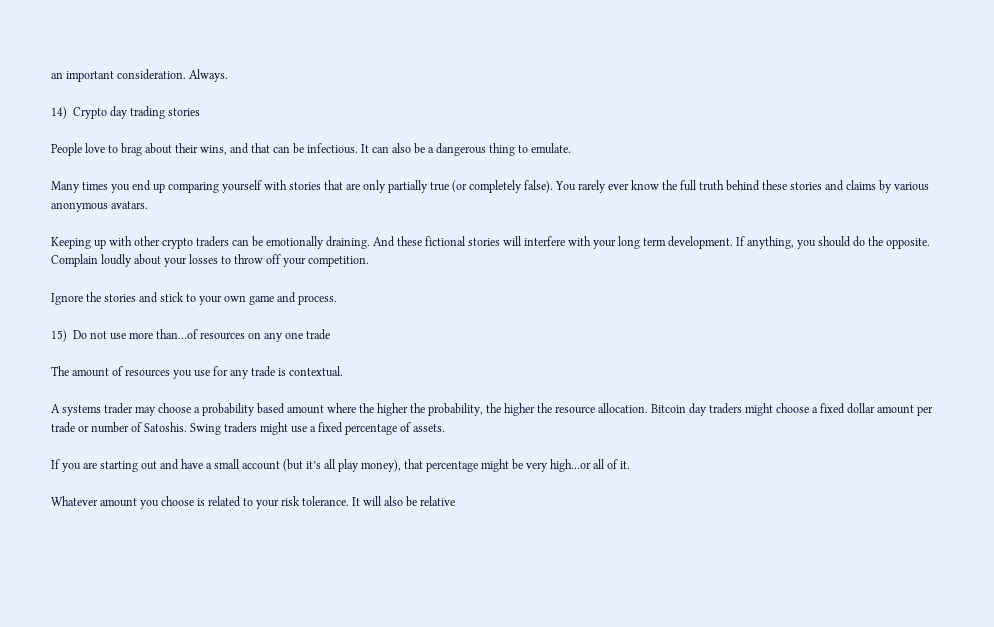an important consideration. Always.

14)  Crypto day trading stories

People love to brag about their wins, and that can be infectious. It can also be a dangerous thing to emulate.

Many times you end up comparing yourself with stories that are only partially true (or completely false). You rarely ever know the full truth behind these stories and claims by various anonymous avatars.

Keeping up with other crypto traders can be emotionally draining. And these fictional stories will interfere with your long term development. If anything, you should do the opposite. Complain loudly about your losses to throw off your competition.

Ignore the stories and stick to your own game and process.

15)  Do not use more than…of resources on any one trade

The amount of resources you use for any trade is contextual.

A systems trader may choose a probability based amount where the higher the probability, the higher the resource allocation. Bitcoin day traders might choose a fixed dollar amount per trade or number of Satoshis. Swing traders might use a fixed percentage of assets.

If you are starting out and have a small account (but it’s all play money), that percentage might be very high…or all of it.

Whatever amount you choose is related to your risk tolerance. It will also be relative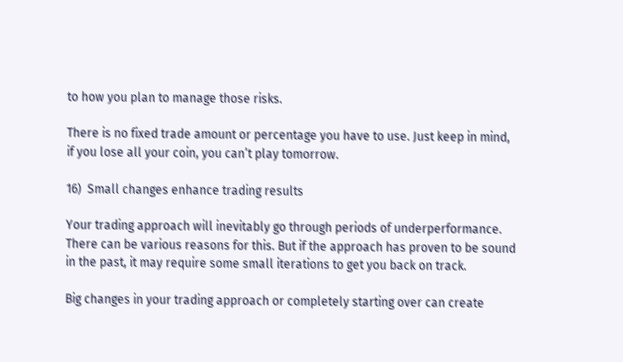to how you plan to manage those risks.

There is no fixed trade amount or percentage you have to use. Just keep in mind, if you lose all your coin, you can’t play tomorrow.

16)  Small changes enhance trading results

Your trading approach will inevitably go through periods of underperformance. There can be various reasons for this. But if the approach has proven to be sound in the past, it may require some small iterations to get you back on track.

Big changes in your trading approach or completely starting over can create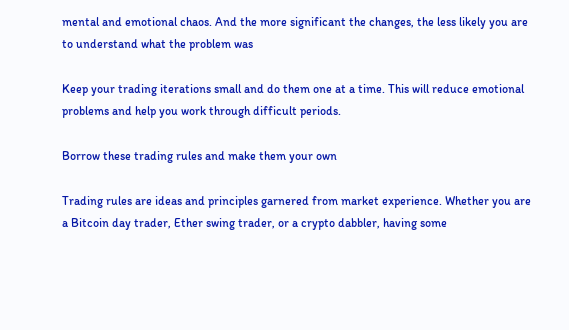mental and emotional chaos. And the more significant the changes, the less likely you are to understand what the problem was

Keep your trading iterations small and do them one at a time. This will reduce emotional problems and help you work through difficult periods.

Borrow these trading rules and make them your own

Trading rules are ideas and principles garnered from market experience. Whether you are a Bitcoin day trader, Ether swing trader, or a crypto dabbler, having some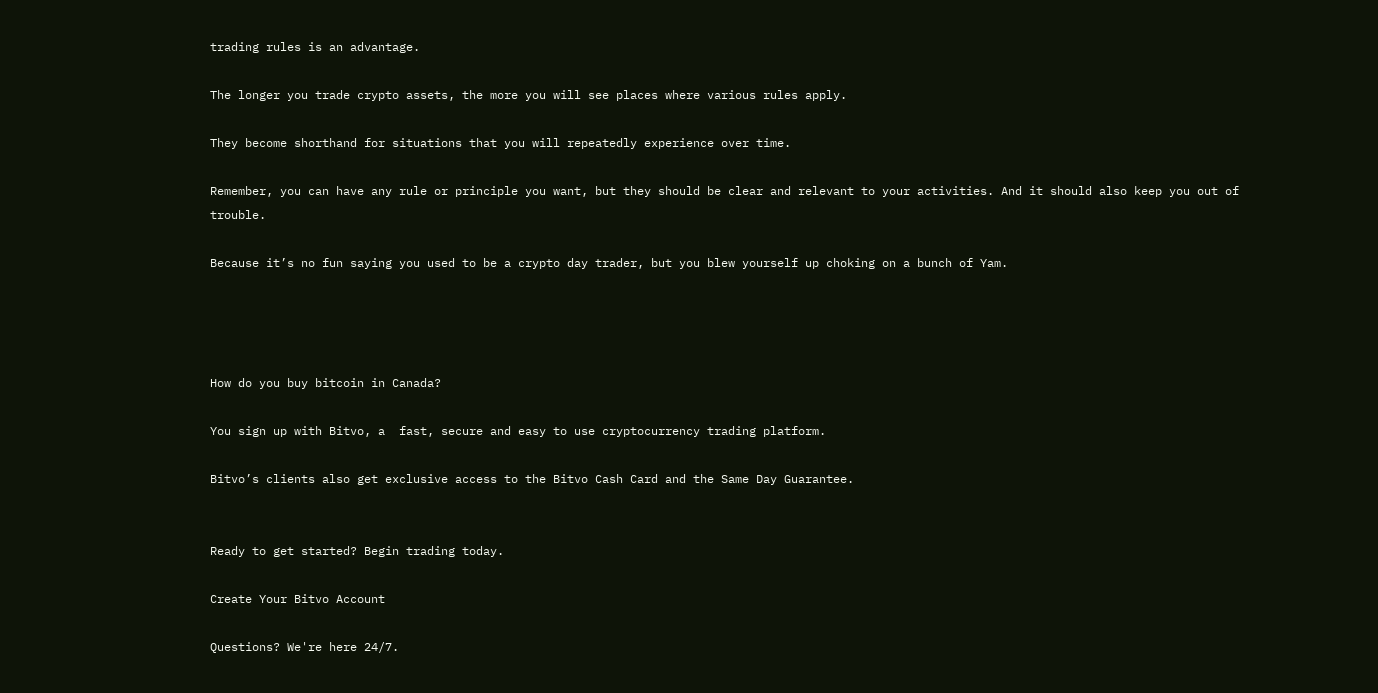trading rules is an advantage.

The longer you trade crypto assets, the more you will see places where various rules apply.

They become shorthand for situations that you will repeatedly experience over time.

Remember, you can have any rule or principle you want, but they should be clear and relevant to your activities. And it should also keep you out of trouble.

Because it’s no fun saying you used to be a crypto day trader, but you blew yourself up choking on a bunch of Yam.




How do you buy bitcoin in Canada?

You sign up with Bitvo, a  fast, secure and easy to use cryptocurrency trading platform.

Bitvo’s clients also get exclusive access to the Bitvo Cash Card and the Same Day Guarantee.


Ready to get started? Begin trading today.

Create Your Bitvo Account

Questions? We're here 24/7.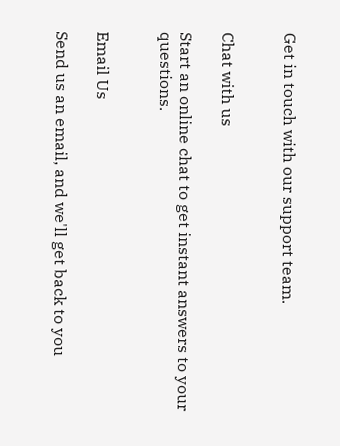Get in touch with our support team.


Chat with us

Start an online chat to get instant answers to your questions.


Email Us

Send us an email, and we'll get back to you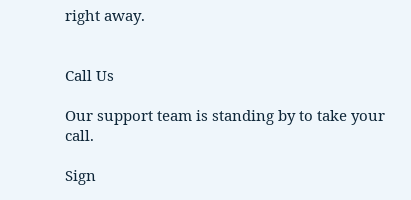right away.


Call Us

Our support team is standing by to take your call.

Sign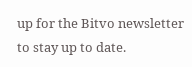up for the Bitvo newsletter to stay up to date.